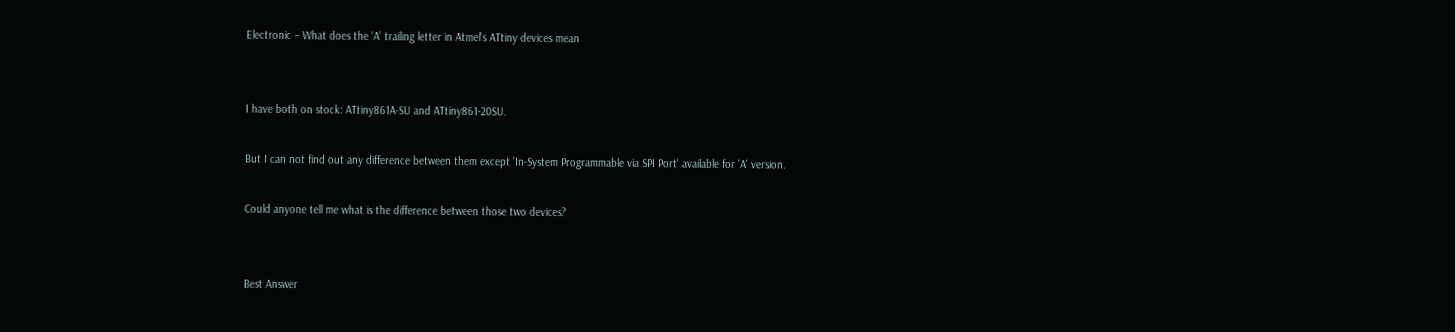Electronic – What does the ‘A’ trailing letter in Atmel’s ATtiny devices mean


I have both on stock: ATtiny861A-SU and ATtiny861-20SU.

But I can not find out any difference between them except 'In-System Programmable via SPI Port' available for 'A' version.

Could anyone tell me what is the difference between those two devices?


Best Answer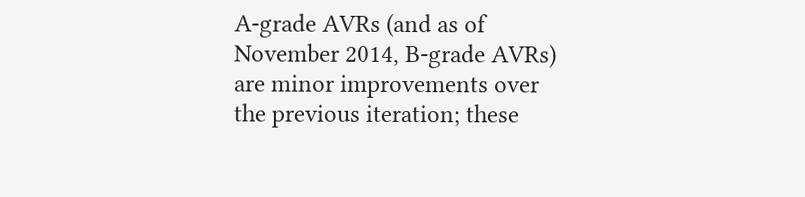A-grade AVRs (and as of November 2014, B-grade AVRs) are minor improvements over the previous iteration; these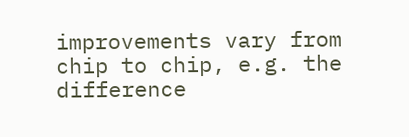improvements vary from chip to chip, e.g. the difference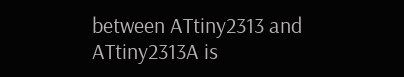between ATtiny2313 and ATtiny2313A is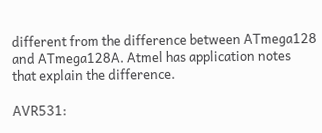different from the difference between ATmega128 and ATmega128A. Atmel has application notes that explain the difference.

AVR531: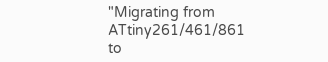"Migrating from ATtiny261/461/861 to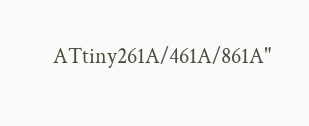ATtiny261A/461A/861A"